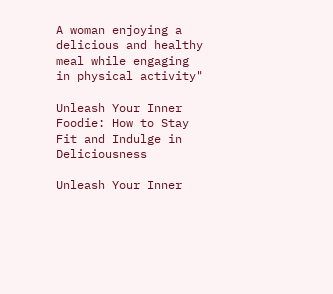A woman enjoying a delicious and healthy meal while engaging in physical activity"

Unleash Your Inner Foodie: How to Stay Fit and Indulge in Deliciousness

Unleash Your Inner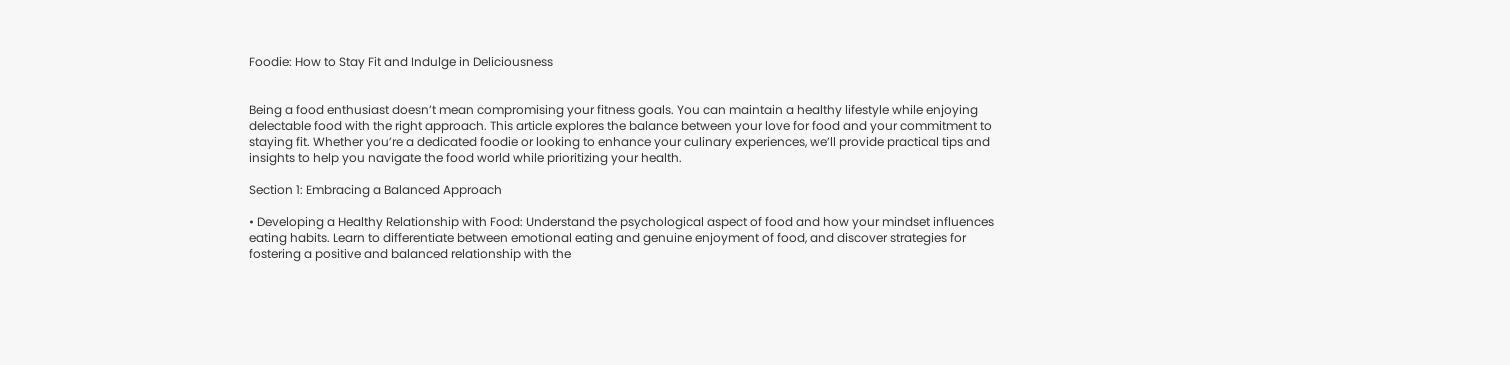Foodie: How to Stay Fit and Indulge in Deliciousness


Being a food enthusiast doesn’t mean compromising your fitness goals. You can maintain a healthy lifestyle while enjoying delectable food with the right approach. This article explores the balance between your love for food and your commitment to staying fit. Whether you’re a dedicated foodie or looking to enhance your culinary experiences, we’ll provide practical tips and insights to help you navigate the food world while prioritizing your health.

Section 1: Embracing a Balanced Approach

• Developing a Healthy Relationship with Food: Understand the psychological aspect of food and how your mindset influences eating habits. Learn to differentiate between emotional eating and genuine enjoyment of food, and discover strategies for fostering a positive and balanced relationship with the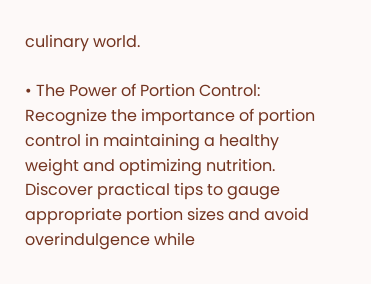culinary world.

• The Power of Portion Control: Recognize the importance of portion control in maintaining a healthy weight and optimizing nutrition. Discover practical tips to gauge appropriate portion sizes and avoid overindulgence while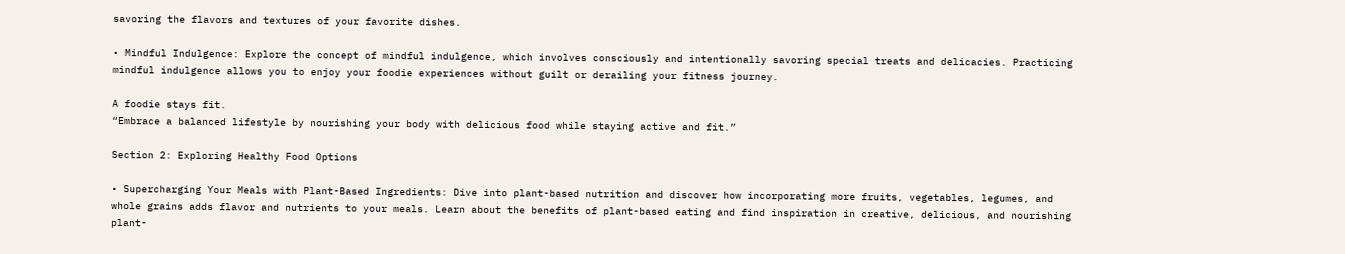savoring the flavors and textures of your favorite dishes.

• Mindful Indulgence: Explore the concept of mindful indulgence, which involves consciously and intentionally savoring special treats and delicacies. Practicing mindful indulgence allows you to enjoy your foodie experiences without guilt or derailing your fitness journey.

A foodie stays fit.
“Embrace a balanced lifestyle by nourishing your body with delicious food while staying active and fit.”

Section 2: Exploring Healthy Food Options

• Supercharging Your Meals with Plant-Based Ingredients: Dive into plant-based nutrition and discover how incorporating more fruits, vegetables, legumes, and whole grains adds flavor and nutrients to your meals. Learn about the benefits of plant-based eating and find inspiration in creative, delicious, and nourishing plant-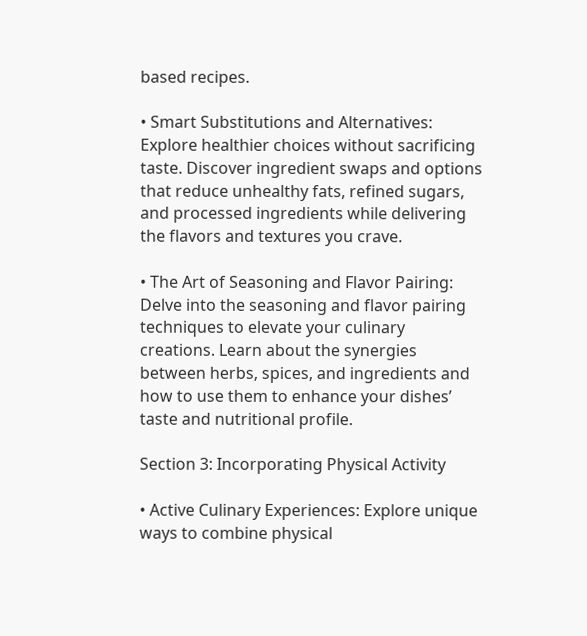based recipes.

• Smart Substitutions and Alternatives: Explore healthier choices without sacrificing taste. Discover ingredient swaps and options that reduce unhealthy fats, refined sugars, and processed ingredients while delivering the flavors and textures you crave.

• The Art of Seasoning and Flavor Pairing: Delve into the seasoning and flavor pairing techniques to elevate your culinary creations. Learn about the synergies between herbs, spices, and ingredients and how to use them to enhance your dishes’ taste and nutritional profile.

Section 3: Incorporating Physical Activity

• Active Culinary Experiences: Explore unique ways to combine physical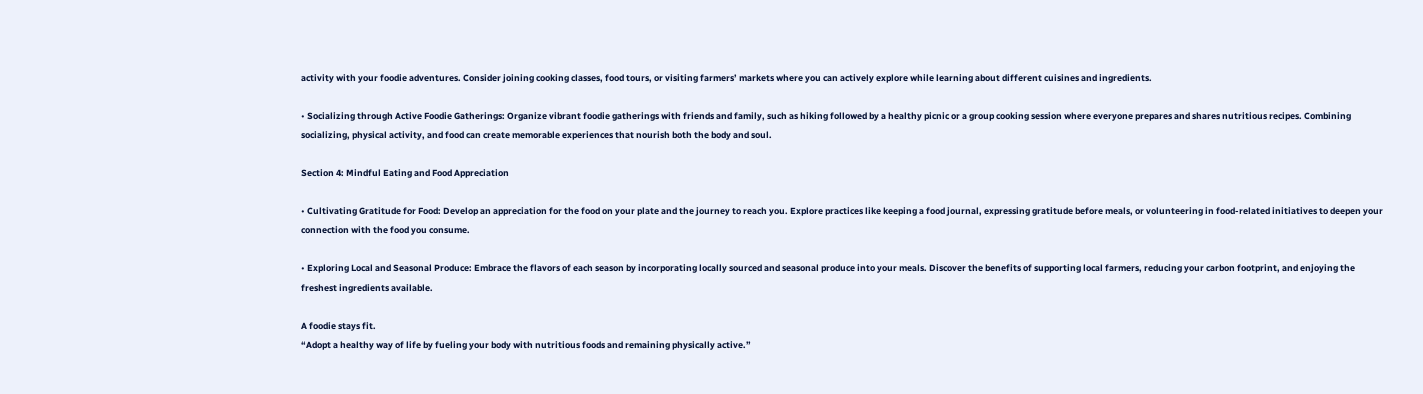activity with your foodie adventures. Consider joining cooking classes, food tours, or visiting farmers’ markets where you can actively explore while learning about different cuisines and ingredients.

• Socializing through Active Foodie Gatherings: Organize vibrant foodie gatherings with friends and family, such as hiking followed by a healthy picnic or a group cooking session where everyone prepares and shares nutritious recipes. Combining socializing, physical activity, and food can create memorable experiences that nourish both the body and soul.

Section 4: Mindful Eating and Food Appreciation

• Cultivating Gratitude for Food: Develop an appreciation for the food on your plate and the journey to reach you. Explore practices like keeping a food journal, expressing gratitude before meals, or volunteering in food-related initiatives to deepen your connection with the food you consume.

• Exploring Local and Seasonal Produce: Embrace the flavors of each season by incorporating locally sourced and seasonal produce into your meals. Discover the benefits of supporting local farmers, reducing your carbon footprint, and enjoying the freshest ingredients available.

A foodie stays fit.
“Adopt a healthy way of life by fueling your body with nutritious foods and remaining physically active.”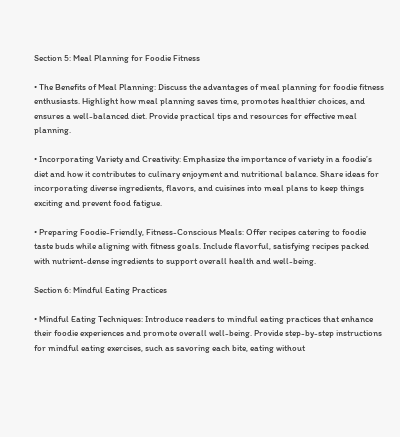Section 5: Meal Planning for Foodie Fitness

• The Benefits of Meal Planning: Discuss the advantages of meal planning for foodie fitness enthusiasts. Highlight how meal planning saves time, promotes healthier choices, and ensures a well-balanced diet. Provide practical tips and resources for effective meal planning.

• Incorporating Variety and Creativity: Emphasize the importance of variety in a foodie’s diet and how it contributes to culinary enjoyment and nutritional balance. Share ideas for incorporating diverse ingredients, flavors, and cuisines into meal plans to keep things exciting and prevent food fatigue.

• Preparing Foodie-Friendly, Fitness-Conscious Meals: Offer recipes catering to foodie taste buds while aligning with fitness goals. Include flavorful, satisfying recipes packed with nutrient-dense ingredients to support overall health and well-being.

Section 6: Mindful Eating Practices

• Mindful Eating Techniques: Introduce readers to mindful eating practices that enhance their foodie experiences and promote overall well-being. Provide step-by-step instructions for mindful eating exercises, such as savoring each bite, eating without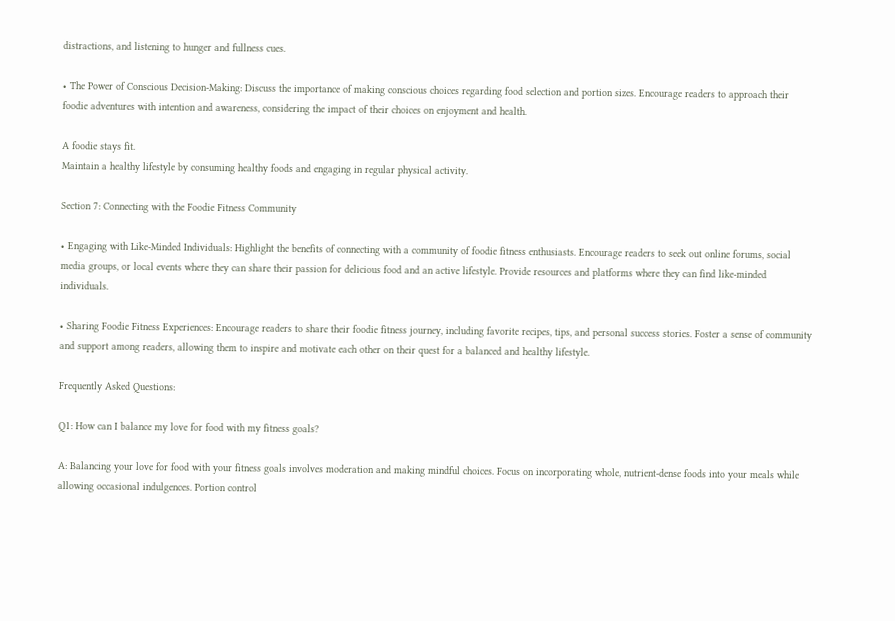distractions, and listening to hunger and fullness cues.

• The Power of Conscious Decision-Making: Discuss the importance of making conscious choices regarding food selection and portion sizes. Encourage readers to approach their foodie adventures with intention and awareness, considering the impact of their choices on enjoyment and health.

A foodie stays fit.
Maintain a healthy lifestyle by consuming healthy foods and engaging in regular physical activity.

Section 7: Connecting with the Foodie Fitness Community

• Engaging with Like-Minded Individuals: Highlight the benefits of connecting with a community of foodie fitness enthusiasts. Encourage readers to seek out online forums, social media groups, or local events where they can share their passion for delicious food and an active lifestyle. Provide resources and platforms where they can find like-minded individuals.

• Sharing Foodie Fitness Experiences: Encourage readers to share their foodie fitness journey, including favorite recipes, tips, and personal success stories. Foster a sense of community and support among readers, allowing them to inspire and motivate each other on their quest for a balanced and healthy lifestyle.

Frequently Asked Questions:

Q1: How can I balance my love for food with my fitness goals?

A: Balancing your love for food with your fitness goals involves moderation and making mindful choices. Focus on incorporating whole, nutrient-dense foods into your meals while allowing occasional indulgences. Portion control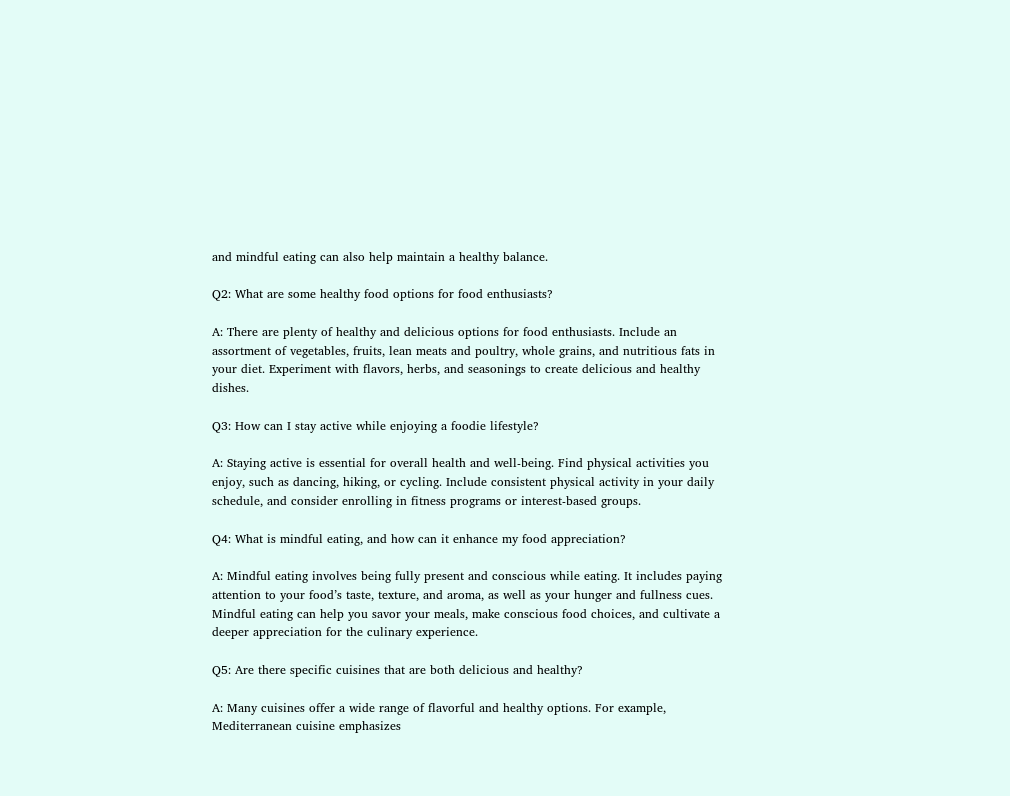and mindful eating can also help maintain a healthy balance.

Q2: What are some healthy food options for food enthusiasts?

A: There are plenty of healthy and delicious options for food enthusiasts. Include an assortment of vegetables, fruits, lean meats and poultry, whole grains, and nutritious fats in your diet. Experiment with flavors, herbs, and seasonings to create delicious and healthy dishes.

Q3: How can I stay active while enjoying a foodie lifestyle?

A: Staying active is essential for overall health and well-being. Find physical activities you enjoy, such as dancing, hiking, or cycling. Include consistent physical activity in your daily schedule, and consider enrolling in fitness programs or interest-based groups.

Q4: What is mindful eating, and how can it enhance my food appreciation?

A: Mindful eating involves being fully present and conscious while eating. It includes paying attention to your food’s taste, texture, and aroma, as well as your hunger and fullness cues. Mindful eating can help you savor your meals, make conscious food choices, and cultivate a deeper appreciation for the culinary experience.

Q5: Are there specific cuisines that are both delicious and healthy?

A: Many cuisines offer a wide range of flavorful and healthy options. For example, Mediterranean cuisine emphasizes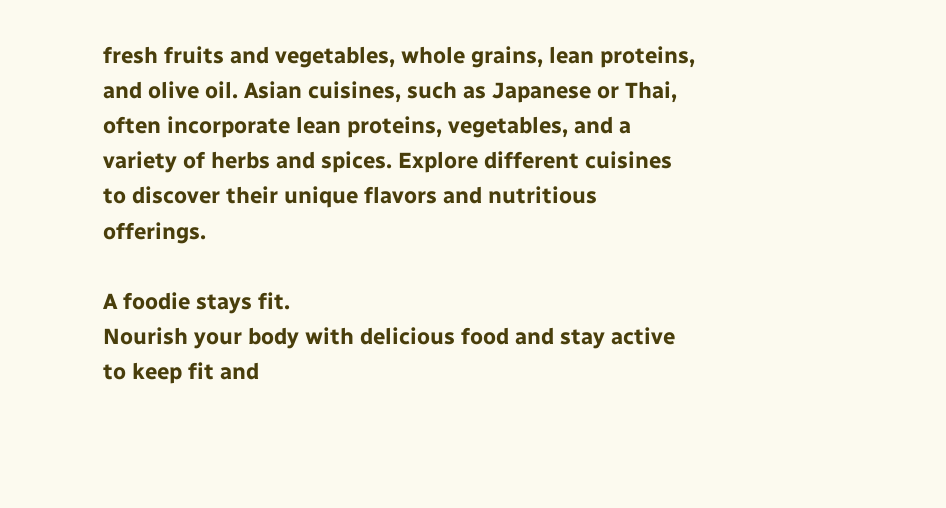fresh fruits and vegetables, whole grains, lean proteins, and olive oil. Asian cuisines, such as Japanese or Thai, often incorporate lean proteins, vegetables, and a variety of herbs and spices. Explore different cuisines to discover their unique flavors and nutritious offerings.

A foodie stays fit.
Nourish your body with delicious food and stay active to keep fit and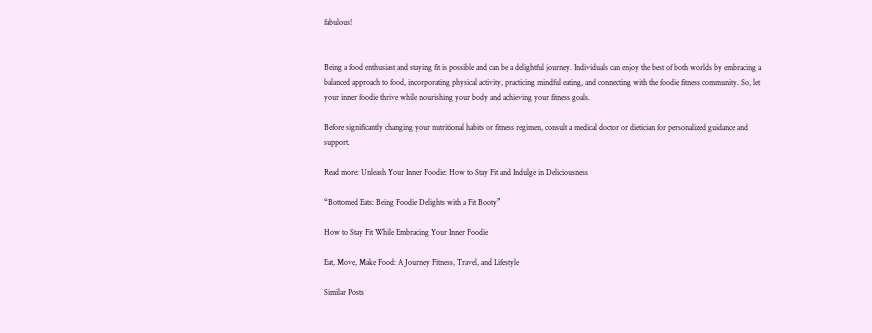fabulous!


Being a food enthusiast and staying fit is possible and can be a delightful journey. Individuals can enjoy the best of both worlds by embracing a balanced approach to food, incorporating physical activity, practicing mindful eating, and connecting with the foodie fitness community. So, let your inner foodie thrive while nourishing your body and achieving your fitness goals.

Before significantly changing your nutritional habits or fitness regimen, consult a medical doctor or dietician for personalized guidance and support.

Read more: Unleash Your Inner Foodie: How to Stay Fit and Indulge in Deliciousness

“Bottomed Eats: Being Foodie Delights with a Fit Booty”

How to Stay Fit While Embracing Your Inner Foodie

Eat, Move, Make Food: A Journey Fitness, Travel, and Lifestyle

Similar Posts